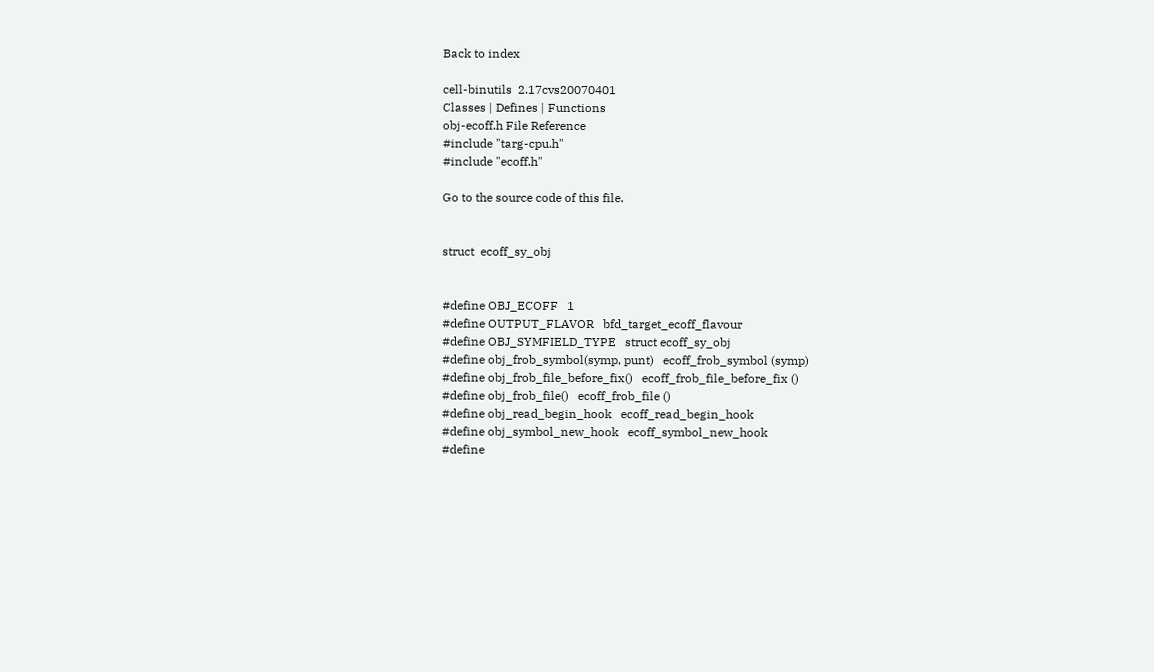Back to index

cell-binutils  2.17cvs20070401
Classes | Defines | Functions
obj-ecoff.h File Reference
#include "targ-cpu.h"
#include "ecoff.h"

Go to the source code of this file.


struct  ecoff_sy_obj


#define OBJ_ECOFF   1
#define OUTPUT_FLAVOR   bfd_target_ecoff_flavour
#define OBJ_SYMFIELD_TYPE   struct ecoff_sy_obj
#define obj_frob_symbol(symp, punt)   ecoff_frob_symbol (symp)
#define obj_frob_file_before_fix()   ecoff_frob_file_before_fix ()
#define obj_frob_file()   ecoff_frob_file ()
#define obj_read_begin_hook   ecoff_read_begin_hook
#define obj_symbol_new_hook   ecoff_symbol_new_hook
#define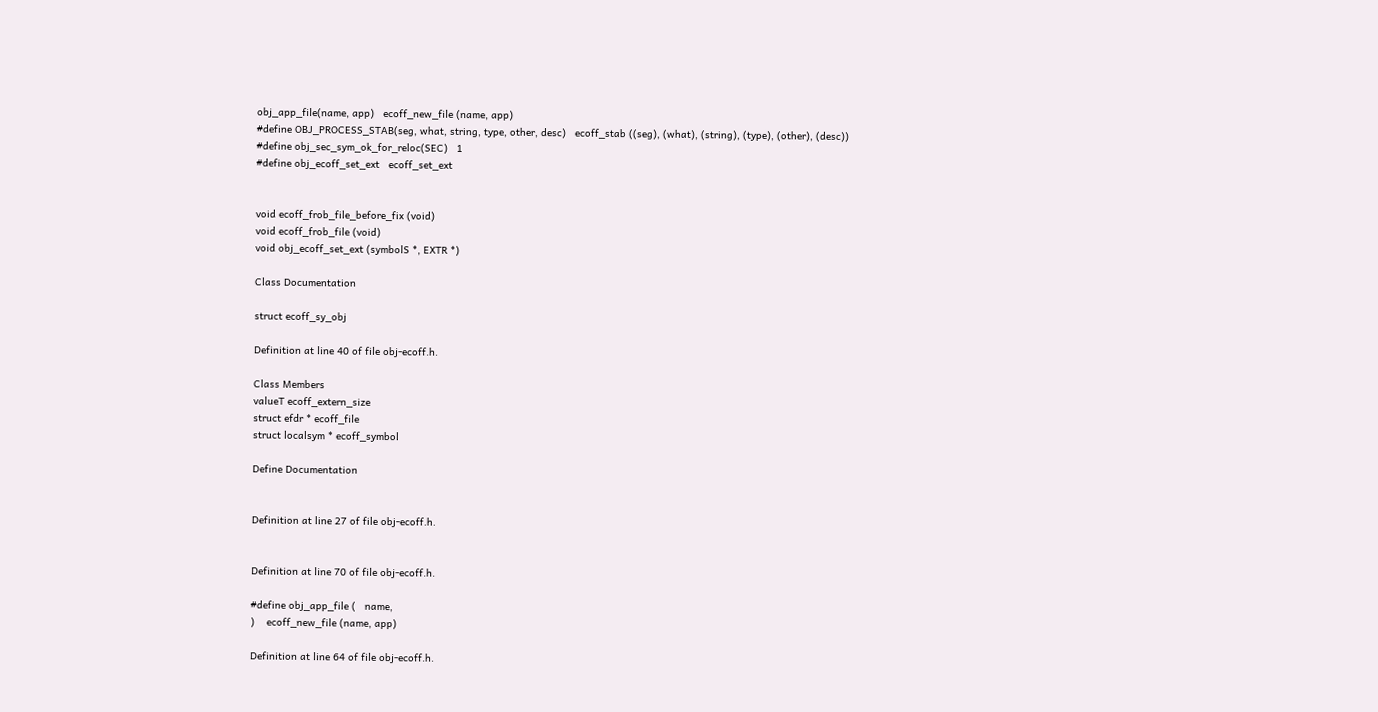obj_app_file(name, app)   ecoff_new_file (name, app)
#define OBJ_PROCESS_STAB(seg, what, string, type, other, desc)   ecoff_stab ((seg), (what), (string), (type), (other), (desc))
#define obj_sec_sym_ok_for_reloc(SEC)   1
#define obj_ecoff_set_ext   ecoff_set_ext


void ecoff_frob_file_before_fix (void)
void ecoff_frob_file (void)
void obj_ecoff_set_ext (symbolS *, EXTR *)

Class Documentation

struct ecoff_sy_obj

Definition at line 40 of file obj-ecoff.h.

Class Members
valueT ecoff_extern_size
struct efdr * ecoff_file
struct localsym * ecoff_symbol

Define Documentation


Definition at line 27 of file obj-ecoff.h.


Definition at line 70 of file obj-ecoff.h.

#define obj_app_file (   name,
)    ecoff_new_file (name, app)

Definition at line 64 of file obj-ecoff.h.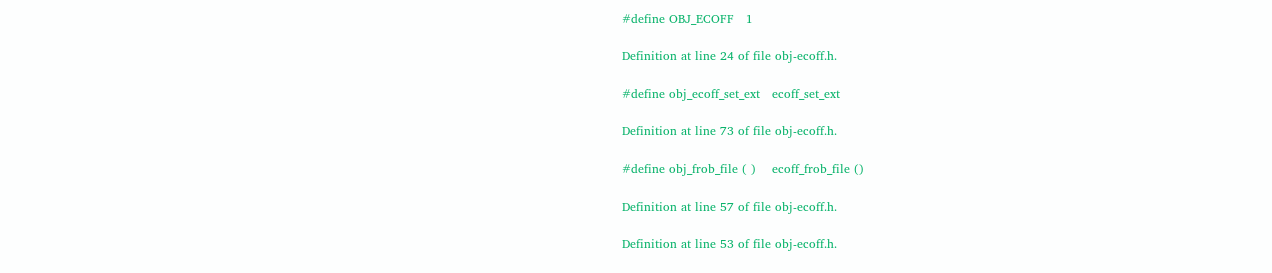#define OBJ_ECOFF   1

Definition at line 24 of file obj-ecoff.h.

#define obj_ecoff_set_ext   ecoff_set_ext

Definition at line 73 of file obj-ecoff.h.

#define obj_frob_file ( )    ecoff_frob_file ()

Definition at line 57 of file obj-ecoff.h.

Definition at line 53 of file obj-ecoff.h.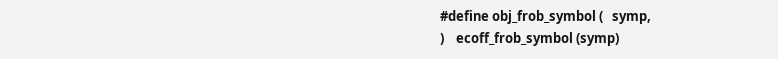#define obj_frob_symbol (   symp,
)    ecoff_frob_symbol (symp)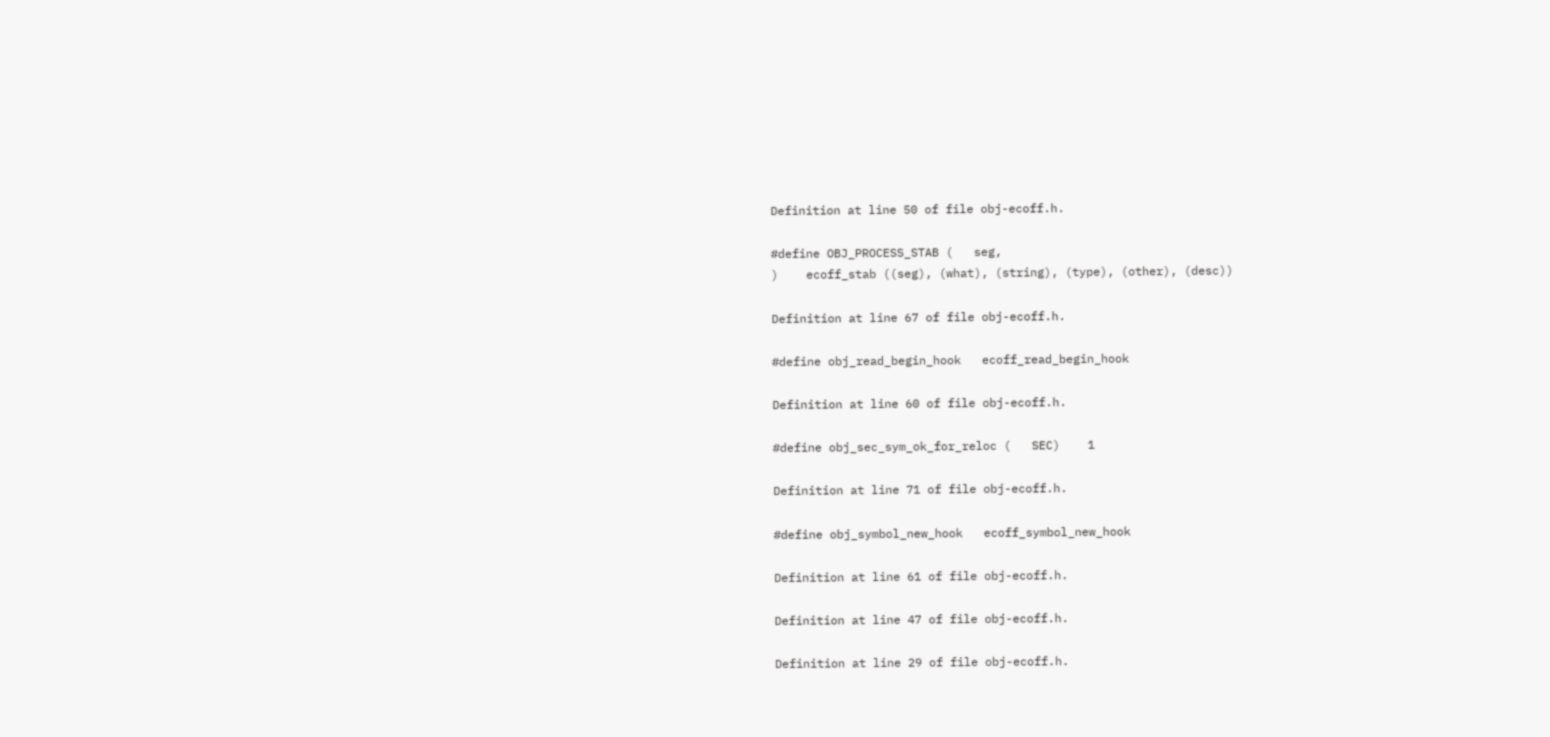Definition at line 50 of file obj-ecoff.h.

#define OBJ_PROCESS_STAB (   seg,
)    ecoff_stab ((seg), (what), (string), (type), (other), (desc))

Definition at line 67 of file obj-ecoff.h.

#define obj_read_begin_hook   ecoff_read_begin_hook

Definition at line 60 of file obj-ecoff.h.

#define obj_sec_sym_ok_for_reloc (   SEC)    1

Definition at line 71 of file obj-ecoff.h.

#define obj_symbol_new_hook   ecoff_symbol_new_hook

Definition at line 61 of file obj-ecoff.h.

Definition at line 47 of file obj-ecoff.h.

Definition at line 29 of file obj-ecoff.h.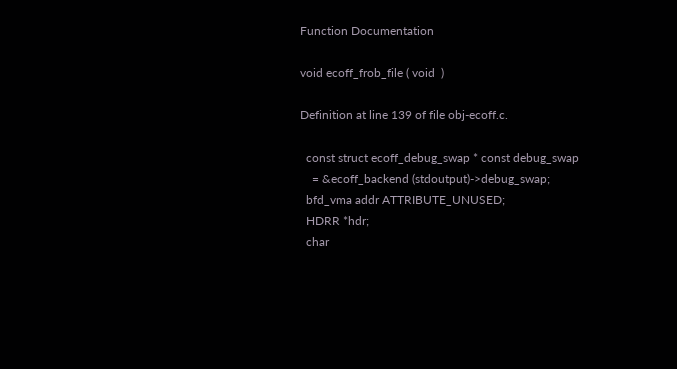Function Documentation

void ecoff_frob_file ( void  )

Definition at line 139 of file obj-ecoff.c.

  const struct ecoff_debug_swap * const debug_swap
    = &ecoff_backend (stdoutput)->debug_swap;
  bfd_vma addr ATTRIBUTE_UNUSED;
  HDRR *hdr;
  char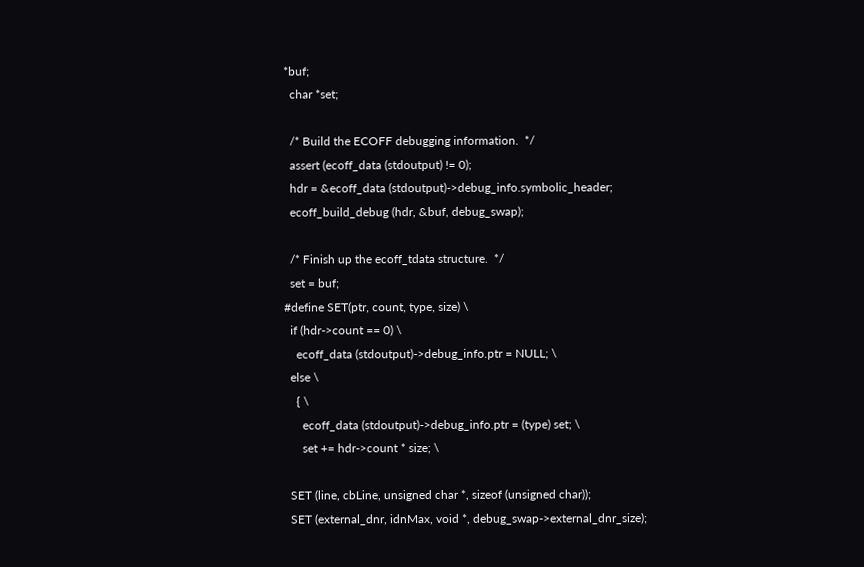*buf;
  char *set;

  /* Build the ECOFF debugging information.  */
  assert (ecoff_data (stdoutput) != 0);
  hdr = &ecoff_data (stdoutput)->debug_info.symbolic_header;
  ecoff_build_debug (hdr, &buf, debug_swap);

  /* Finish up the ecoff_tdata structure.  */
  set = buf;
#define SET(ptr, count, type, size) \
  if (hdr->count == 0) \
    ecoff_data (stdoutput)->debug_info.ptr = NULL; \
  else \
    { \
      ecoff_data (stdoutput)->debug_info.ptr = (type) set; \
      set += hdr->count * size; \

  SET (line, cbLine, unsigned char *, sizeof (unsigned char));
  SET (external_dnr, idnMax, void *, debug_swap->external_dnr_size);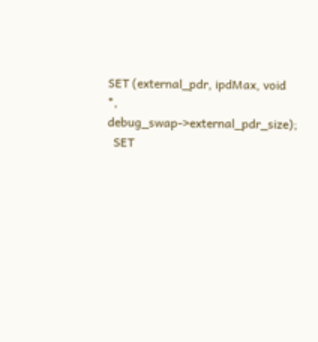SET (external_pdr, ipdMax, void *, debug_swap->external_pdr_size);
  SET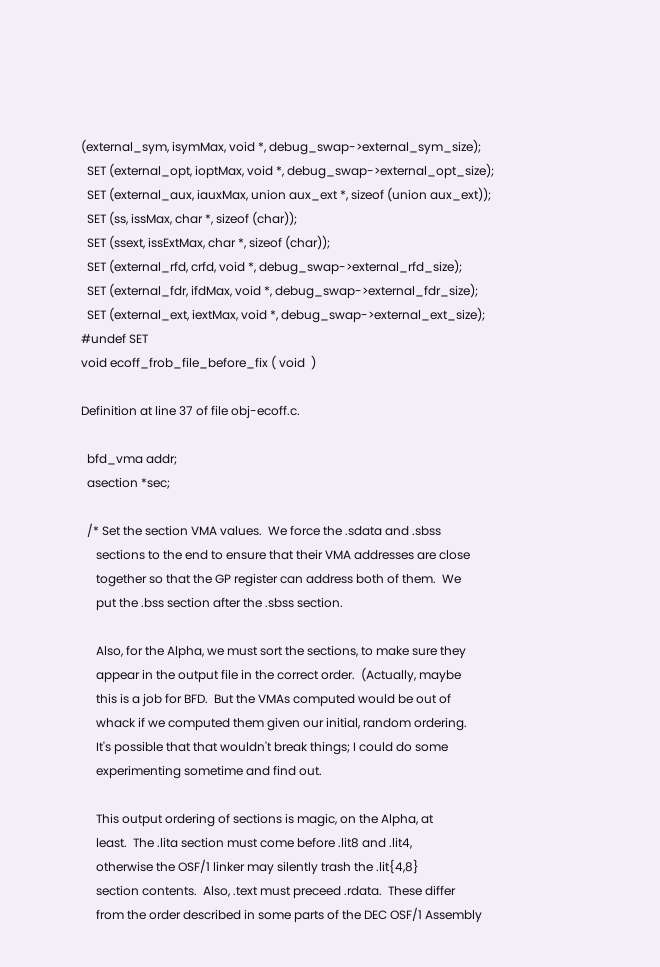(external_sym, isymMax, void *, debug_swap->external_sym_size);
  SET (external_opt, ioptMax, void *, debug_swap->external_opt_size);
  SET (external_aux, iauxMax, union aux_ext *, sizeof (union aux_ext));
  SET (ss, issMax, char *, sizeof (char));
  SET (ssext, issExtMax, char *, sizeof (char));
  SET (external_rfd, crfd, void *, debug_swap->external_rfd_size);
  SET (external_fdr, ifdMax, void *, debug_swap->external_fdr_size);
  SET (external_ext, iextMax, void *, debug_swap->external_ext_size);
#undef SET
void ecoff_frob_file_before_fix ( void  )

Definition at line 37 of file obj-ecoff.c.

  bfd_vma addr;
  asection *sec;

  /* Set the section VMA values.  We force the .sdata and .sbss
     sections to the end to ensure that their VMA addresses are close
     together so that the GP register can address both of them.  We
     put the .bss section after the .sbss section.

     Also, for the Alpha, we must sort the sections, to make sure they
     appear in the output file in the correct order.  (Actually, maybe
     this is a job for BFD.  But the VMAs computed would be out of
     whack if we computed them given our initial, random ordering.
     It's possible that that wouldn't break things; I could do some
     experimenting sometime and find out.

     This output ordering of sections is magic, on the Alpha, at
     least.  The .lita section must come before .lit8 and .lit4,
     otherwise the OSF/1 linker may silently trash the .lit{4,8}
     section contents.  Also, .text must preceed .rdata.  These differ
     from the order described in some parts of the DEC OSF/1 Assembly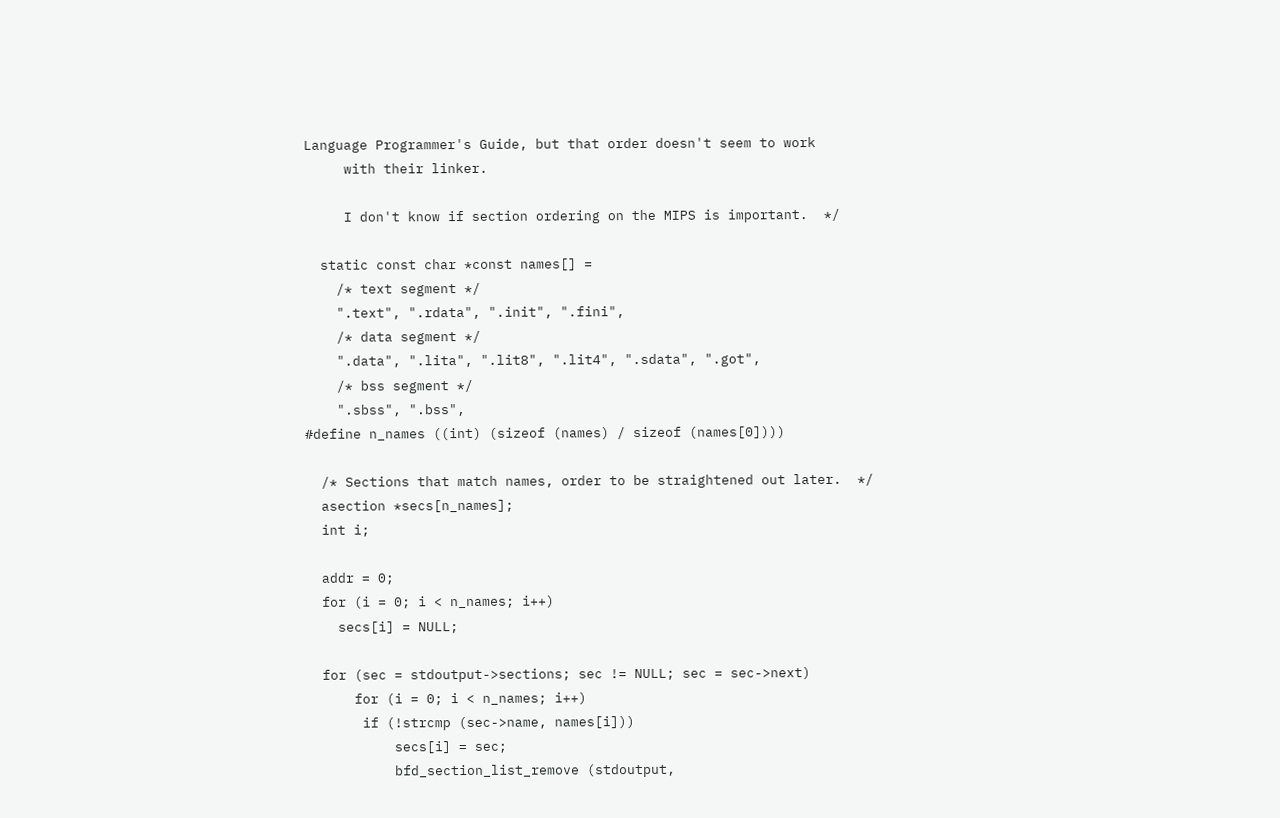Language Programmer's Guide, but that order doesn't seem to work
     with their linker.

     I don't know if section ordering on the MIPS is important.  */

  static const char *const names[] =
    /* text segment */
    ".text", ".rdata", ".init", ".fini",
    /* data segment */
    ".data", ".lita", ".lit8", ".lit4", ".sdata", ".got",
    /* bss segment */
    ".sbss", ".bss",
#define n_names ((int) (sizeof (names) / sizeof (names[0])))

  /* Sections that match names, order to be straightened out later.  */
  asection *secs[n_names];
  int i;

  addr = 0;
  for (i = 0; i < n_names; i++)
    secs[i] = NULL;

  for (sec = stdoutput->sections; sec != NULL; sec = sec->next)
      for (i = 0; i < n_names; i++)
       if (!strcmp (sec->name, names[i]))
           secs[i] = sec;
           bfd_section_list_remove (stdoutput,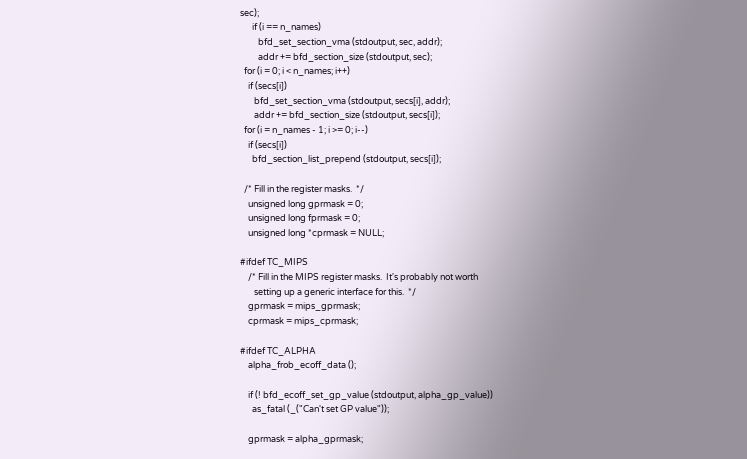sec);
      if (i == n_names)
         bfd_set_section_vma (stdoutput, sec, addr);
         addr += bfd_section_size (stdoutput, sec);
  for (i = 0; i < n_names; i++)
    if (secs[i])
       bfd_set_section_vma (stdoutput, secs[i], addr);
       addr += bfd_section_size (stdoutput, secs[i]);
  for (i = n_names - 1; i >= 0; i--)
    if (secs[i])
      bfd_section_list_prepend (stdoutput, secs[i]);

  /* Fill in the register masks.  */
    unsigned long gprmask = 0;
    unsigned long fprmask = 0;
    unsigned long *cprmask = NULL;

#ifdef TC_MIPS
    /* Fill in the MIPS register masks.  It's probably not worth
       setting up a generic interface for this.  */
    gprmask = mips_gprmask;
    cprmask = mips_cprmask;

#ifdef TC_ALPHA
    alpha_frob_ecoff_data ();

    if (! bfd_ecoff_set_gp_value (stdoutput, alpha_gp_value))
      as_fatal (_("Can't set GP value"));

    gprmask = alpha_gprmask;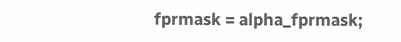fprmask = alpha_fprmask;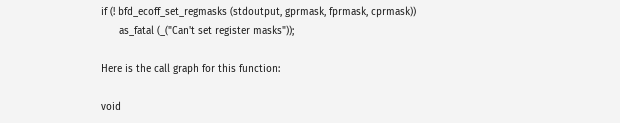if (! bfd_ecoff_set_regmasks (stdoutput, gprmask, fprmask, cprmask))
      as_fatal (_("Can't set register masks"));

Here is the call graph for this function:

void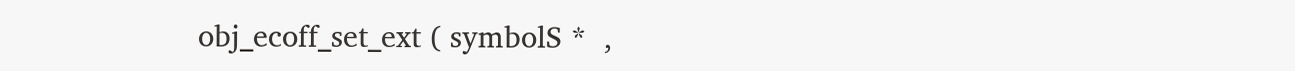obj_ecoff_set_ext ( symbolS *  ,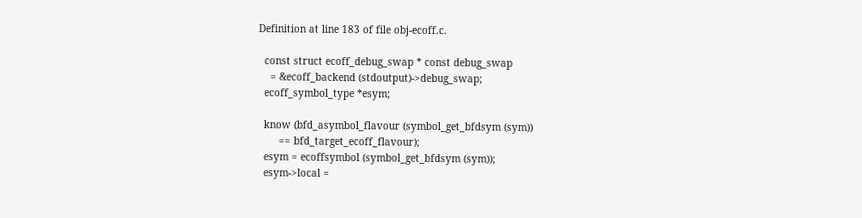Definition at line 183 of file obj-ecoff.c.

  const struct ecoff_debug_swap * const debug_swap
    = &ecoff_backend (stdoutput)->debug_swap;
  ecoff_symbol_type *esym;

  know (bfd_asymbol_flavour (symbol_get_bfdsym (sym))
       == bfd_target_ecoff_flavour);
  esym = ecoffsymbol (symbol_get_bfdsym (sym));
  esym->local =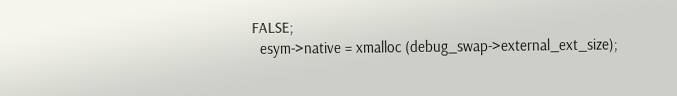FALSE;
  esym->native = xmalloc (debug_swap->external_ext_size);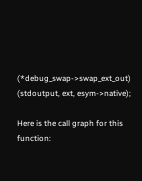(*debug_swap->swap_ext_out) (stdoutput, ext, esym->native);

Here is the call graph for this function: